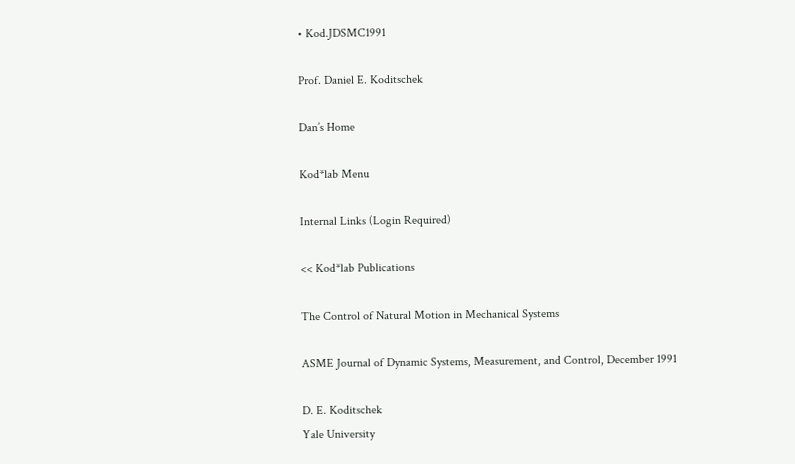• Kod.JDSMC1991

Prof. Daniel E. Koditschek

Dan’s Home

Kod*lab Menu

Internal Links (Login Required)

<< Kod*lab Publications

The Control of Natural Motion in Mechanical Systems

ASME Journal of Dynamic Systems, Measurement, and Control, December 1991

D. E. Koditschek
Yale University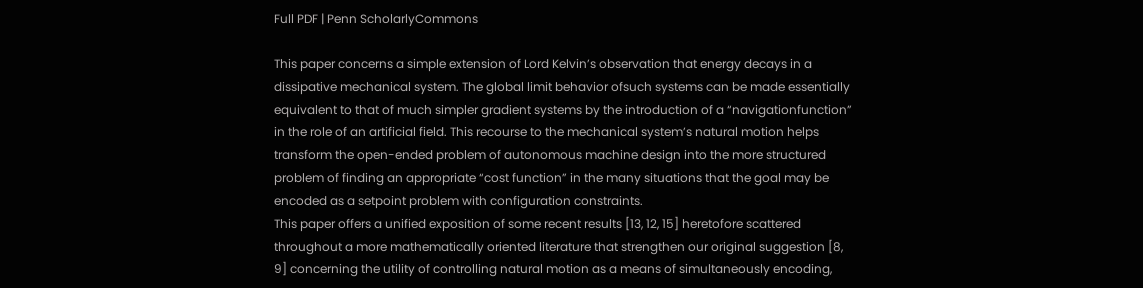Full PDF | Penn ScholarlyCommons

This paper concerns a simple extension of Lord Kelvin’s observation that energy decays in a dissipative mechanical system. The global limit behavior ofsuch systems can be made essentially equivalent to that of much simpler gradient systems by the introduction of a “navigationfunction” in the role of an artificial field. This recourse to the mechanical system’s natural motion helps transform the open-ended problem of autonomous machine design into the more structured problem of finding an appropriate “cost function” in the many situations that the goal may be encoded as a setpoint problem with configuration constraints.
This paper offers a unified exposition of some recent results [13, 12, 15] heretofore scattered throughout a more mathematically oriented literature that strengthen our original suggestion [8, 9] concerning the utility of controlling natural motion as a means of simultaneously encoding,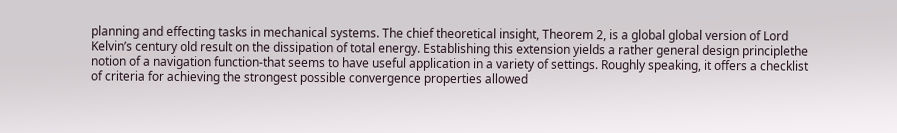planning and effecting tasks in mechanical systems. The chief theoretical insight, Theorem 2, is a global global version of Lord Kelvin’s century old result on the dissipation of total energy. Establishing this extension yields a rather general design principlethe notion of a navigation function-that seems to have useful application in a variety of settings. Roughly speaking, it offers a checklist of criteria for achieving the strongest possible convergence properties allowed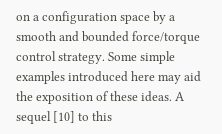on a configuration space by a smooth and bounded force/torque control strategy. Some simple examples introduced here may aid the exposition of these ideas. A sequel [10] to this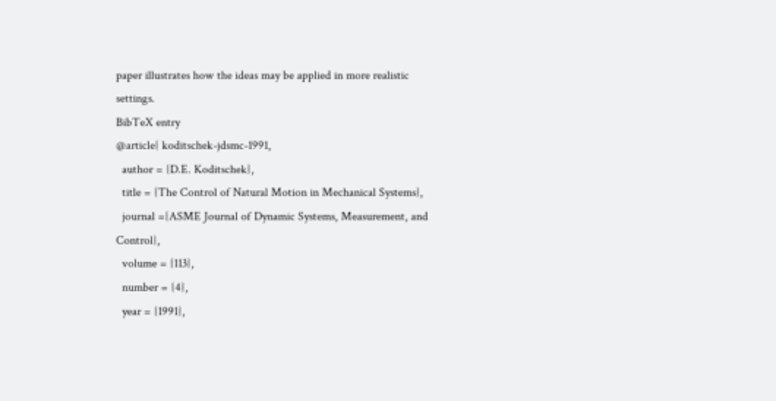paper illustrates how the ideas may be applied in more realistic settings.
BibTeX entry
@article{ koditschek-jdsmc-1991,
  author = {D.E. Koditschek},
  title = {The Control of Natural Motion in Mechanical Systems},
  journal ={ASME Journal of Dynamic Systems, Measurement, and Control},
  volume = {113},
  number = {4},
  year = {1991},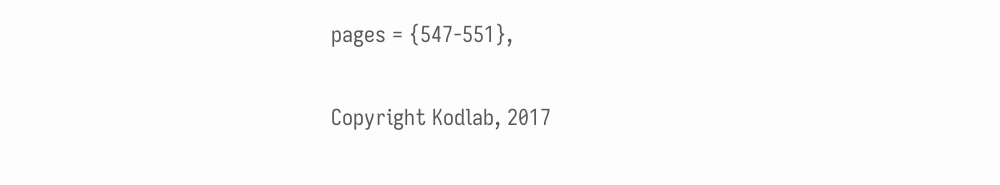pages = {547-551},

Copyright Kodlab, 2017